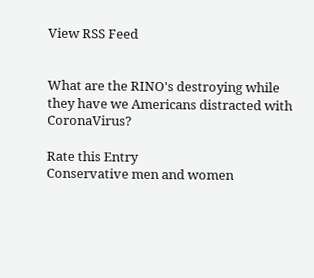View RSS Feed


What are the RINO's destroying while they have we Americans distracted with CoronaVirus?

Rate this Entry
Conservative men and women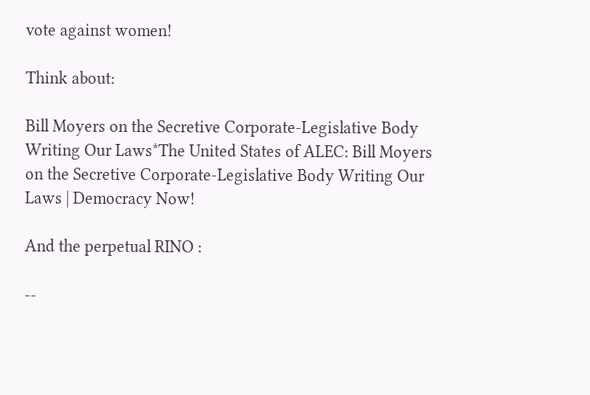vote against women!

Think about:

Bill Moyers on the Secretive Corporate-Legislative Body Writing Our Laws*The United States of ALEC: Bill Moyers on the Secretive Corporate-Legislative Body Writing Our Laws | Democracy Now!

And the perpetual RINO :

--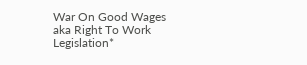War On Good Wages aka Right To Work Legislation*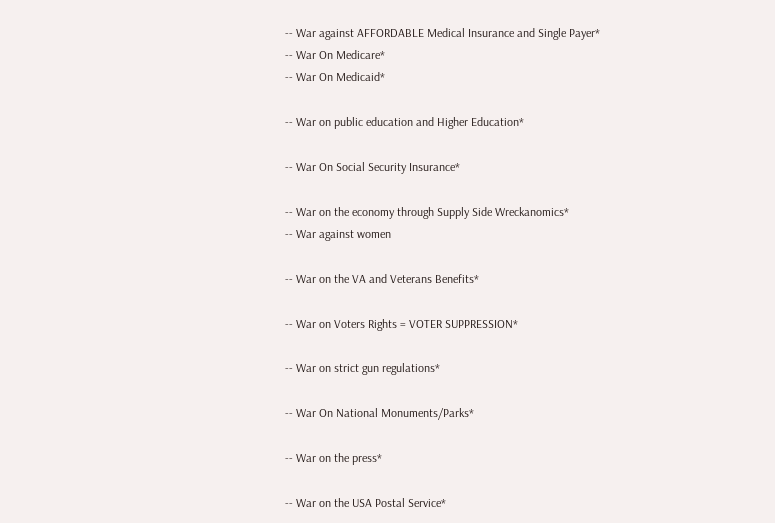-- War against AFFORDABLE Medical Insurance and Single Payer*
-- War On Medicare*
-- War On Medicaid*

-- War on public education and Higher Education*

-- War On Social Security Insurance*

-- War on the economy through Supply Side Wreckanomics*
-- War against women

-- War on the VA and Veterans Benefits*

-- War on Voters Rights = VOTER SUPPRESSION*

-- War on strict gun regulations*

-- War On National Monuments/Parks*

-- War on the press*

-- War on the USA Postal Service*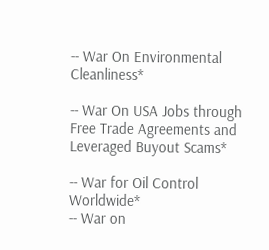-- War On Environmental Cleanliness*

-- War On USA Jobs through Free Trade Agreements and Leveraged Buyout Scams*

-- War for Oil Control Worldwide*
-- War on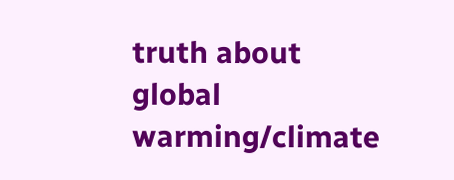truth about global warming/climate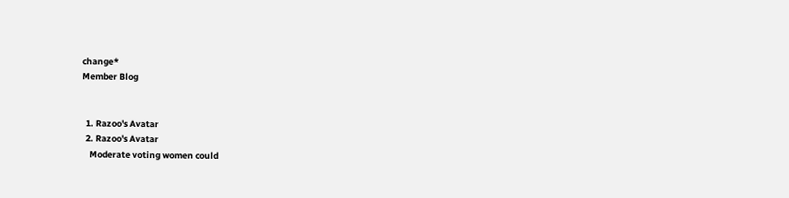change*
Member Blog


  1. Razoo's Avatar
  2. Razoo's Avatar
    Moderate voting women could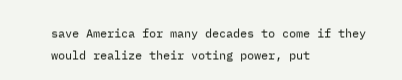save America for many decades to come if they would realize their voting power, put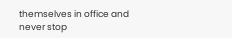themselves in office and never stop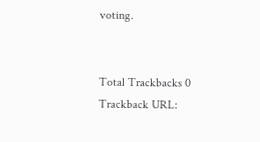voting.


Total Trackbacks 0
Trackback URL: